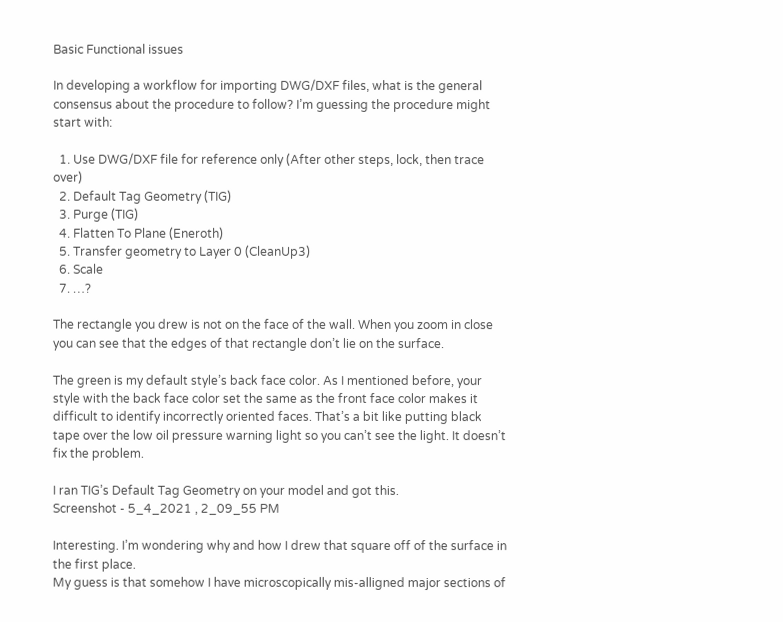Basic Functional issues

In developing a workflow for importing DWG/DXF files, what is the general consensus about the procedure to follow? I’m guessing the procedure might start with:

  1. Use DWG/DXF file for reference only (After other steps, lock, then trace over)
  2. Default Tag Geometry (TIG)
  3. Purge (TIG)
  4. Flatten To Plane (Eneroth)
  5. Transfer geometry to Layer 0 (CleanUp3)
  6. Scale
  7. …?

The rectangle you drew is not on the face of the wall. When you zoom in close you can see that the edges of that rectangle don’t lie on the surface.

The green is my default style’s back face color. As I mentioned before, your style with the back face color set the same as the front face color makes it difficult to identify incorrectly oriented faces. That’s a bit like putting black tape over the low oil pressure warning light so you can’t see the light. It doesn’t fix the problem.

I ran TIG’s Default Tag Geometry on your model and got this.
Screenshot - 5_4_2021 , 2_09_55 PM

Interesting. I’m wondering why and how I drew that square off of the surface in the first place.
My guess is that somehow I have microscopically mis-alligned major sections of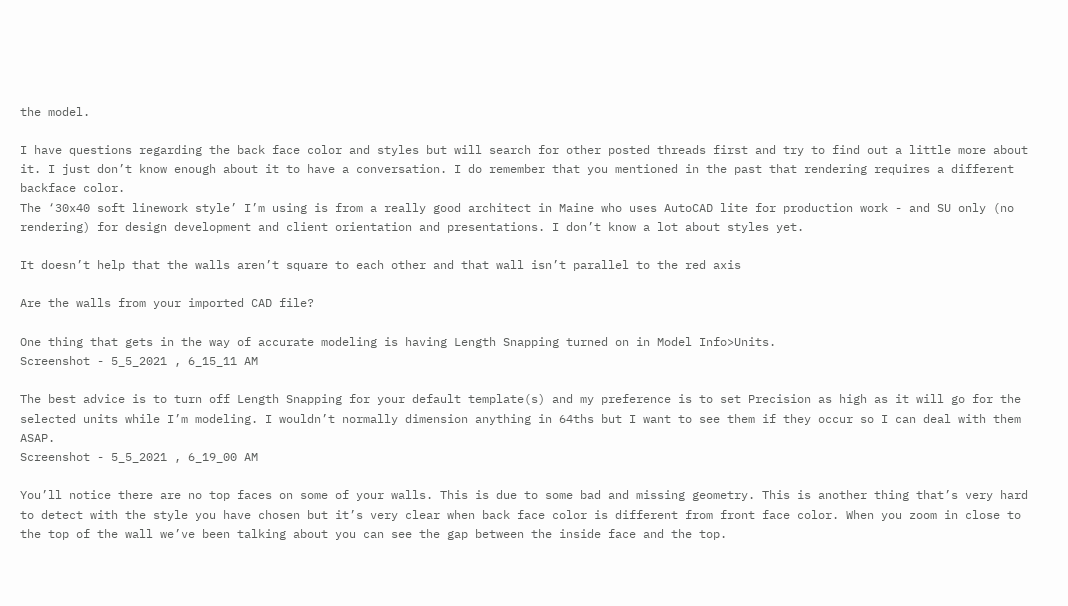the model.

I have questions regarding the back face color and styles but will search for other posted threads first and try to find out a little more about it. I just don’t know enough about it to have a conversation. I do remember that you mentioned in the past that rendering requires a different backface color.
The ‘30x40 soft linework style’ I’m using is from a really good architect in Maine who uses AutoCAD lite for production work - and SU only (no rendering) for design development and client orientation and presentations. I don’t know a lot about styles yet.

It doesn’t help that the walls aren’t square to each other and that wall isn’t parallel to the red axis

Are the walls from your imported CAD file?

One thing that gets in the way of accurate modeling is having Length Snapping turned on in Model Info>Units.
Screenshot - 5_5_2021 , 6_15_11 AM

The best advice is to turn off Length Snapping for your default template(s) and my preference is to set Precision as high as it will go for the selected units while I’m modeling. I wouldn’t normally dimension anything in 64ths but I want to see them if they occur so I can deal with them ASAP.
Screenshot - 5_5_2021 , 6_19_00 AM

You’ll notice there are no top faces on some of your walls. This is due to some bad and missing geometry. This is another thing that’s very hard to detect with the style you have chosen but it’s very clear when back face color is different from front face color. When you zoom in close to the top of the wall we’ve been talking about you can see the gap between the inside face and the top.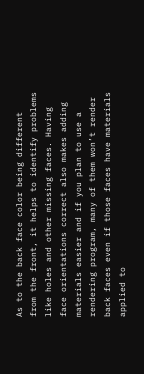As to the back face color being different from the front, it helps to identify problems like holes and other missing faces. Having face orientations correct also makes adding materials easier and if you plan to use a rendering program, many of them won’t render back faces even if those faces have materials applied to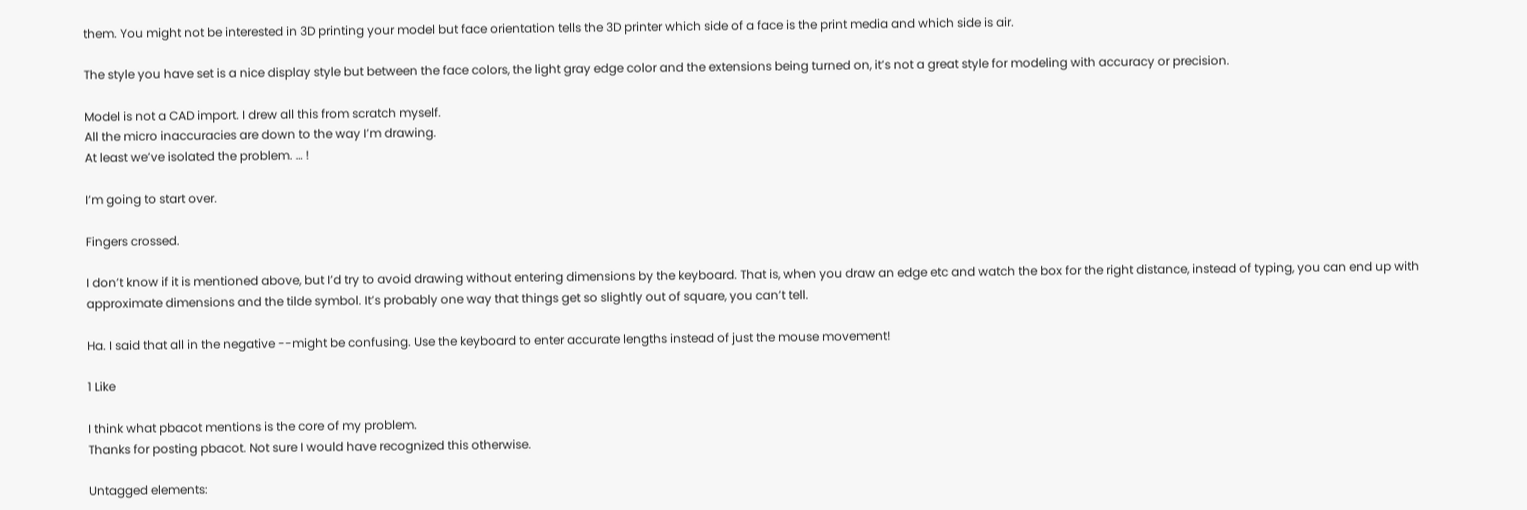them. You might not be interested in 3D printing your model but face orientation tells the 3D printer which side of a face is the print media and which side is air.

The style you have set is a nice display style but between the face colors, the light gray edge color and the extensions being turned on, it’s not a great style for modeling with accuracy or precision.

Model is not a CAD import. I drew all this from scratch myself.
All the micro inaccuracies are down to the way I’m drawing.
At least we’ve isolated the problem. … !

I’m going to start over.

Fingers crossed.

I don’t know if it is mentioned above, but I’d try to avoid drawing without entering dimensions by the keyboard. That is, when you draw an edge etc and watch the box for the right distance, instead of typing, you can end up with approximate dimensions and the tilde symbol. It’s probably one way that things get so slightly out of square, you can’t tell.

Ha. I said that all in the negative --might be confusing. Use the keyboard to enter accurate lengths instead of just the mouse movement!

1 Like

I think what pbacot mentions is the core of my problem.
Thanks for posting pbacot. Not sure I would have recognized this otherwise.

Untagged elements: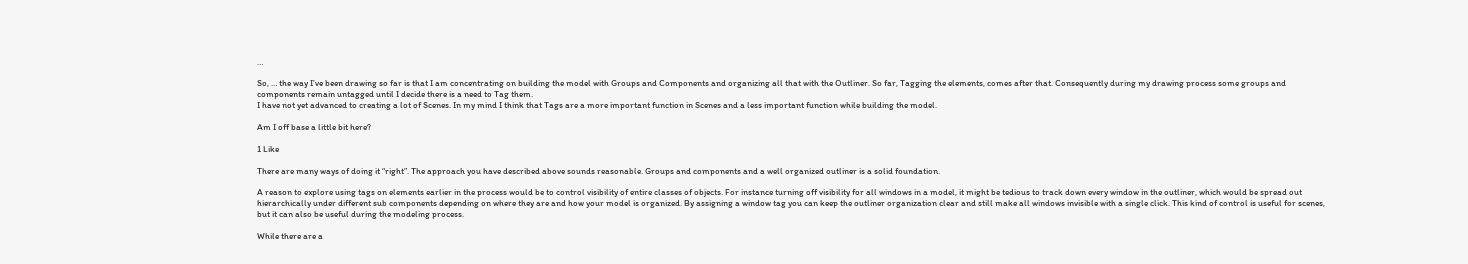…

So, … the way I’ve been drawing so far is that I am concentrating on building the model with Groups and Components and organizing all that with the Outliner. So far, Tagging the elements, comes after that. Consequently during my drawing process some groups and components remain untagged until I decide there is a need to Tag them.
I have not yet advanced to creating a lot of Scenes. In my mind I think that Tags are a more important function in Scenes and a less important function while building the model.

Am I off base a little bit here?

1 Like

There are many ways of doing it “right”. The approach you have described above sounds reasonable. Groups and components and a well organized outliner is a solid foundation.

A reason to explore using tags on elements earlier in the process would be to control visibility of entire classes of objects. For instance turning off visibility for all windows in a model, it might be tedious to track down every window in the outliner, which would be spread out hierarchically under different sub components depending on where they are and how your model is organized. By assigning a window tag you can keep the outliner organization clear and still make all windows invisible with a single click. This kind of control is useful for scenes, but it can also be useful during the modeling process.

While there are a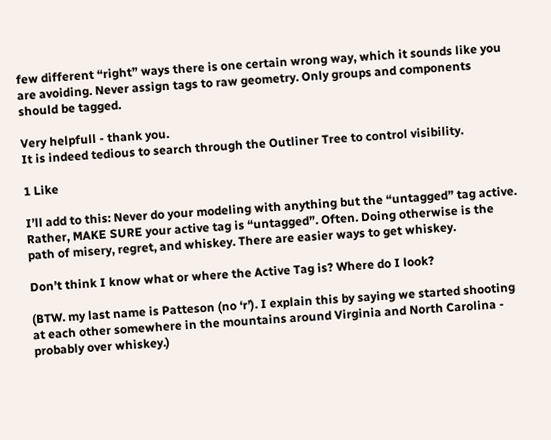few different “right” ways there is one certain wrong way, which it sounds like you are avoiding. Never assign tags to raw geometry. Only groups and components should be tagged.

Very helpfull - thank you.
It is indeed tedious to search through the Outliner Tree to control visibility.

1 Like

I’ll add to this: Never do your modeling with anything but the “untagged” tag active. Rather, MAKE SURE your active tag is “untagged”. Often. Doing otherwise is the path of misery, regret, and whiskey. There are easier ways to get whiskey.

Don’t think I know what or where the Active Tag is? Where do I look?

(BTW. my last name is Patteson (no ‘r’). I explain this by saying we started shooting at each other somewhere in the mountains around Virginia and North Carolina - probably over whiskey.)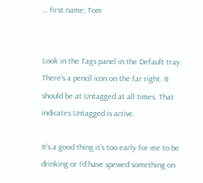… first name; Tom


Look in the Tags panel in the Default tray. There’s a pencil icon on the far right. It should be at Untagged at all times. That indicates Untagged is active.

It’s a good thing it’s too early for me to be drinking or I’d have spewed something on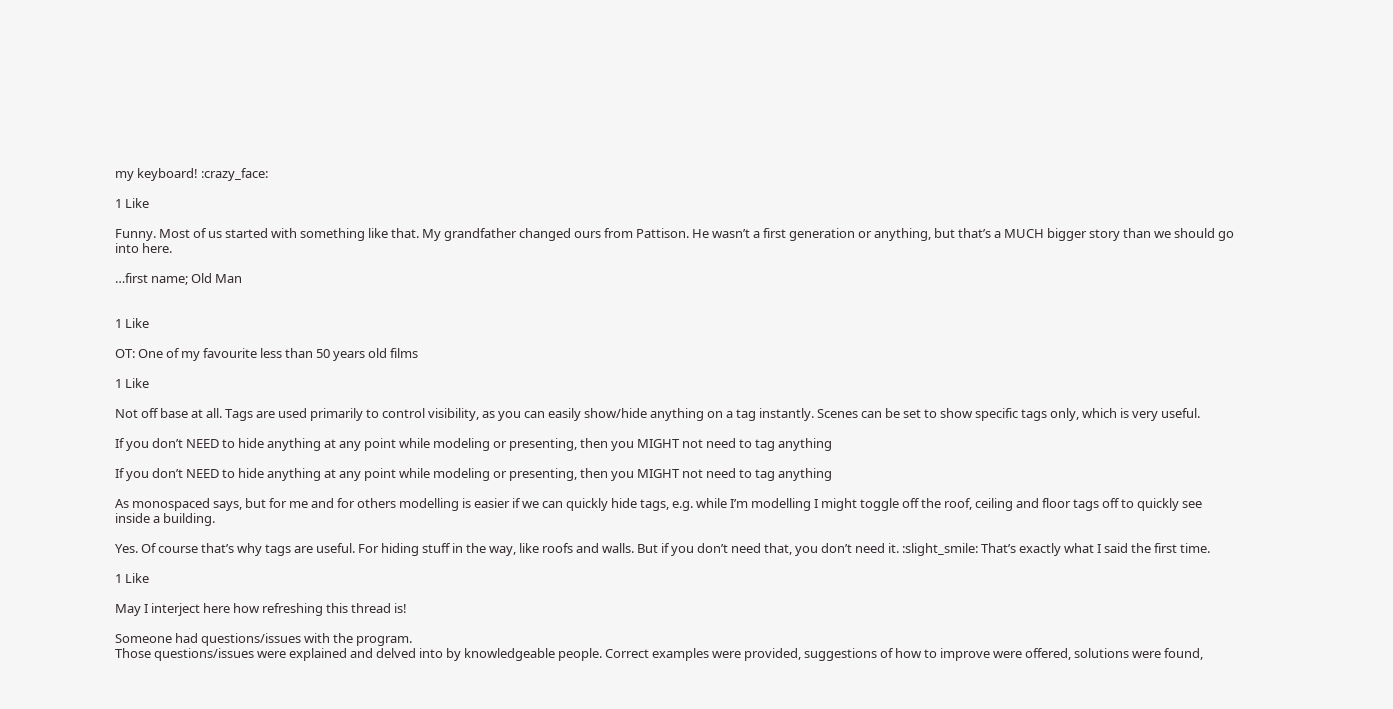my keyboard! :crazy_face:

1 Like

Funny. Most of us started with something like that. My grandfather changed ours from Pattison. He wasn’t a first generation or anything, but that’s a MUCH bigger story than we should go into here.

…first name; Old Man


1 Like

OT: One of my favourite less than 50 years old films

1 Like

Not off base at all. Tags are used primarily to control visibility, as you can easily show/hide anything on a tag instantly. Scenes can be set to show specific tags only, which is very useful.

If you don’t NEED to hide anything at any point while modeling or presenting, then you MIGHT not need to tag anything

If you don’t NEED to hide anything at any point while modeling or presenting, then you MIGHT not need to tag anything

As monospaced says, but for me and for others modelling is easier if we can quickly hide tags, e.g. while I’m modelling I might toggle off the roof, ceiling and floor tags off to quickly see inside a building.

Yes. Of course that’s why tags are useful. For hiding stuff in the way, like roofs and walls. But if you don’t need that, you don’t need it. :slight_smile: That’s exactly what I said the first time.

1 Like

May I interject here how refreshing this thread is!

Someone had questions/issues with the program.
Those questions/issues were explained and delved into by knowledgeable people. Correct examples were provided, suggestions of how to improve were offered, solutions were found,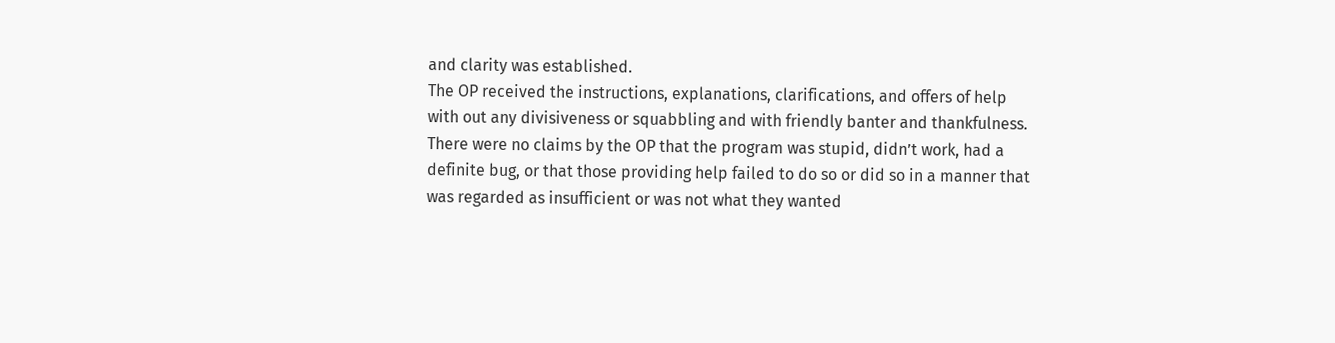and clarity was established.
The OP received the instructions, explanations, clarifications, and offers of help with out any divisiveness or squabbling and with friendly banter and thankfulness.
There were no claims by the OP that the program was stupid, didn’t work, had a definite bug, or that those providing help failed to do so or did so in a manner that was regarded as insufficient or was not what they wanted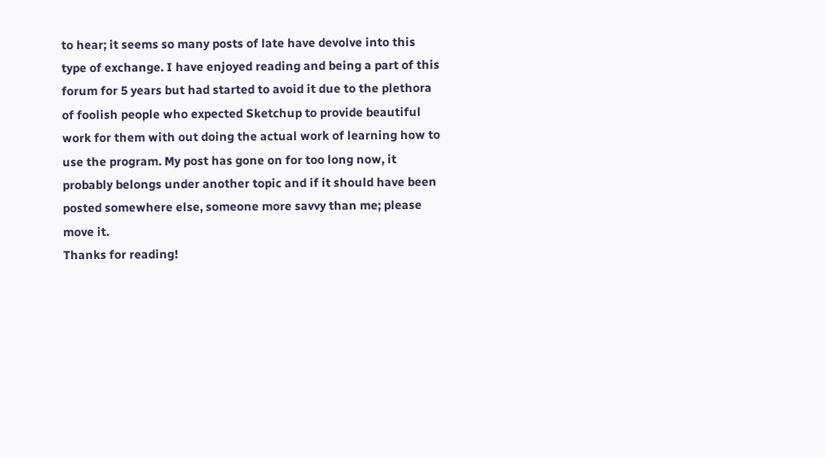to hear; it seems so many posts of late have devolve into this type of exchange. I have enjoyed reading and being a part of this forum for 5 years but had started to avoid it due to the plethora of foolish people who expected Sketchup to provide beautiful work for them with out doing the actual work of learning how to use the program. My post has gone on for too long now, it probably belongs under another topic and if it should have been posted somewhere else, someone more savvy than me; please move it.
Thanks for reading!